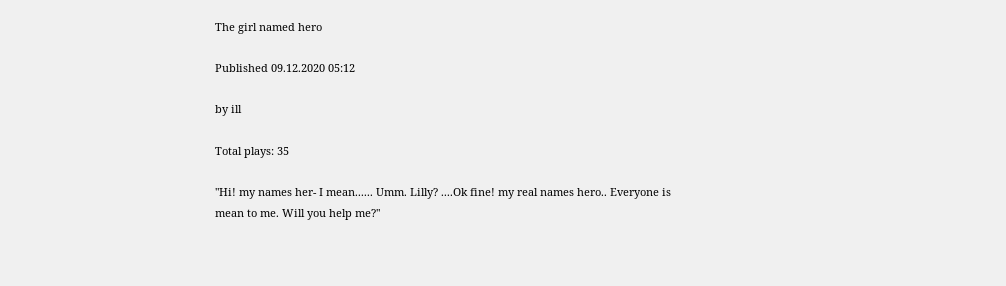The girl named hero

Published 09.12.2020 05:12

by ill

Total plays: 35

"Hi! my names her- I mean...... Umm. Lilly? ....Ok fine! my real names hero.. Everyone is mean to me. Will you help me?"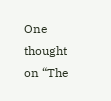One thought on “The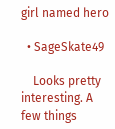girl named hero

  • SageSkate49

    Looks pretty interesting. A few things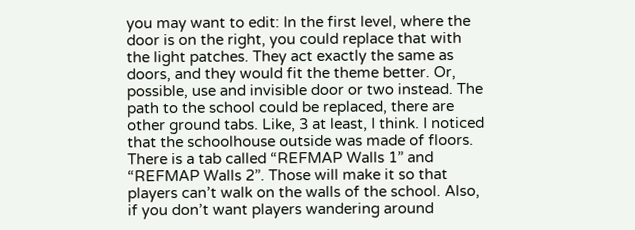you may want to edit: In the first level, where the door is on the right, you could replace that with the light patches. They act exactly the same as doors, and they would fit the theme better. Or, possible, use and invisible door or two instead. The path to the school could be replaced, there are other ground tabs. Like, 3 at least, I think. I noticed that the schoolhouse outside was made of floors. There is a tab called “REFMAP Walls 1” and “REFMAP Walls 2”. Those will make it so that players can’t walk on the walls of the school. Also, if you don’t want players wandering around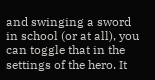and swinging a sword in school (or at all), you can toggle that in the settings of the hero. It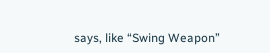says, like “Swing Weapon”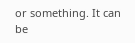or something. It can be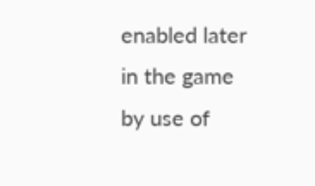enabled later in the game by use of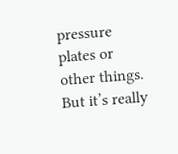pressure plates or other things. But it’s really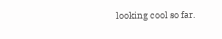looking cool so far.